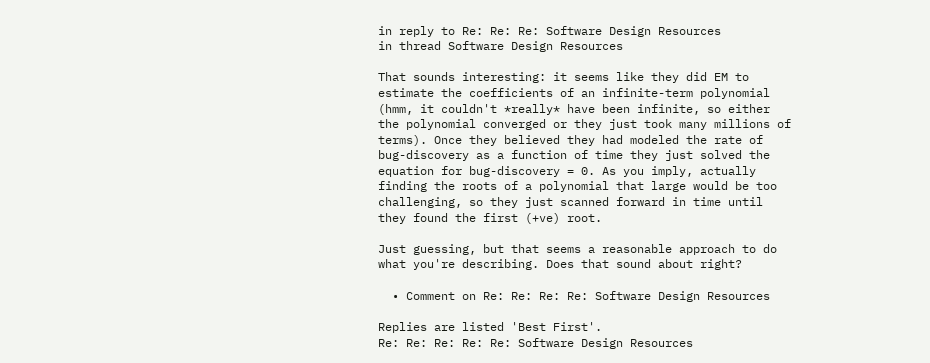in reply to Re: Re: Re: Software Design Resources
in thread Software Design Resources

That sounds interesting: it seems like they did EM to estimate the coefficients of an infinite-term polynomial (hmm, it couldn't *really* have been infinite, so either the polynomial converged or they just took many millions of terms). Once they believed they had modeled the rate of bug-discovery as a function of time they just solved the equation for bug-discovery = 0. As you imply, actually finding the roots of a polynomial that large would be too challenging, so they just scanned forward in time until they found the first (+ve) root.

Just guessing, but that seems a reasonable approach to do what you're describing. Does that sound about right?

  • Comment on Re: Re: Re: Re: Software Design Resources

Replies are listed 'Best First'.
Re: Re: Re: Re: Re: Software Design Resources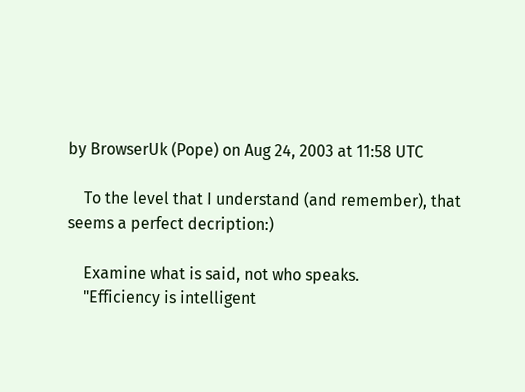by BrowserUk (Pope) on Aug 24, 2003 at 11:58 UTC

    To the level that I understand (and remember), that seems a perfect decription:)

    Examine what is said, not who speaks.
    "Efficiency is intelligent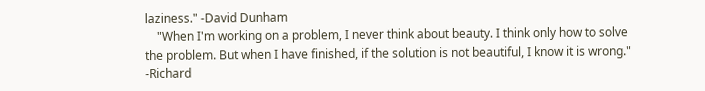laziness." -David Dunham
    "When I'm working on a problem, I never think about beauty. I think only how to solve the problem. But when I have finished, if the solution is not beautiful, I know it is wrong." -Richard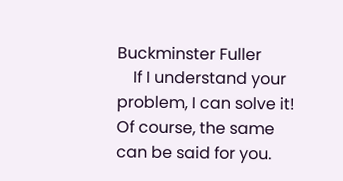Buckminster Fuller
    If I understand your problem, I can solve it! Of course, the same can be said for you.